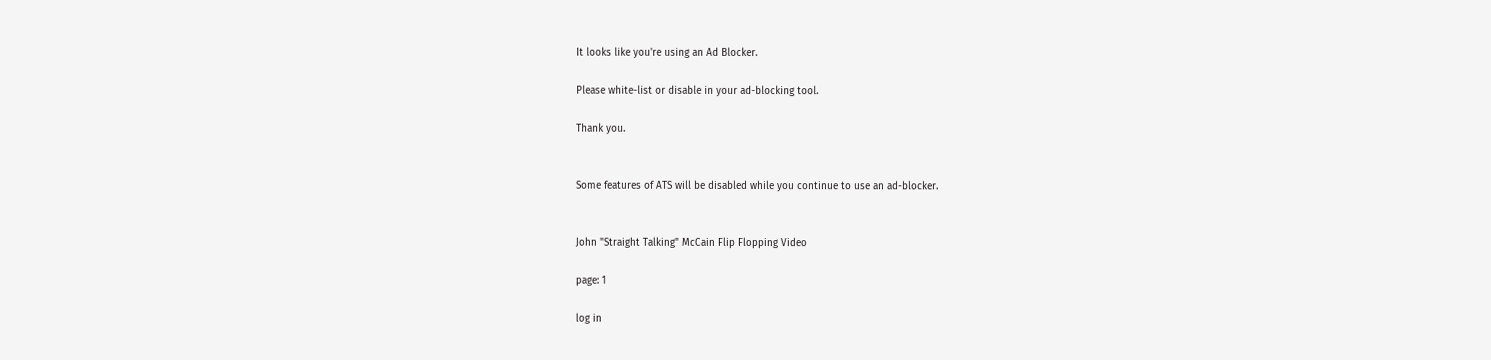It looks like you're using an Ad Blocker.

Please white-list or disable in your ad-blocking tool.

Thank you.


Some features of ATS will be disabled while you continue to use an ad-blocker.


John "Straight Talking" McCain Flip Flopping Video

page: 1

log in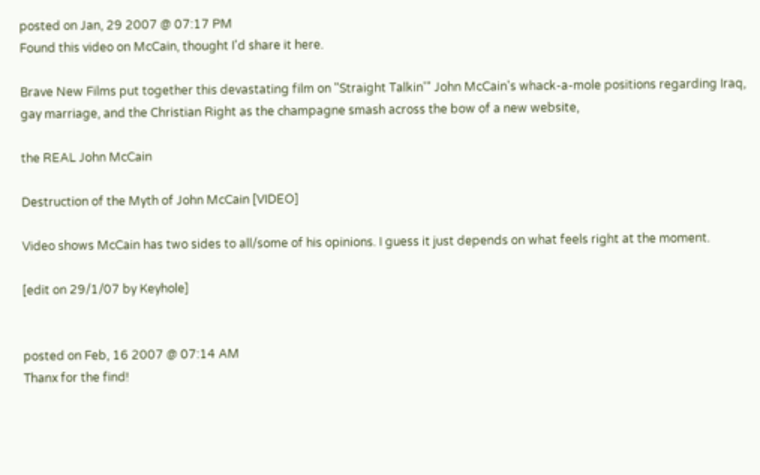posted on Jan, 29 2007 @ 07:17 PM
Found this video on McCain, thought I'd share it here.

Brave New Films put together this devastating film on "Straight Talkin'" John McCain's whack-a-mole positions regarding Iraq, gay marriage, and the Christian Right as the champagne smash across the bow of a new website,

the REAL John McCain

Destruction of the Myth of John McCain [VIDEO]

Video shows McCain has two sides to all/some of his opinions. I guess it just depends on what feels right at the moment.

[edit on 29/1/07 by Keyhole]


posted on Feb, 16 2007 @ 07:14 AM
Thanx for the find!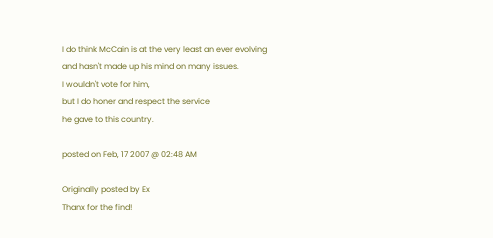I do think McCain is at the very least an ever evolving
and hasn't made up his mind on many issues.
I wouldn't vote for him,
but I do honer and respect the service
he gave to this country.

posted on Feb, 17 2007 @ 02:48 AM

Originally posted by Ex
Thanx for the find!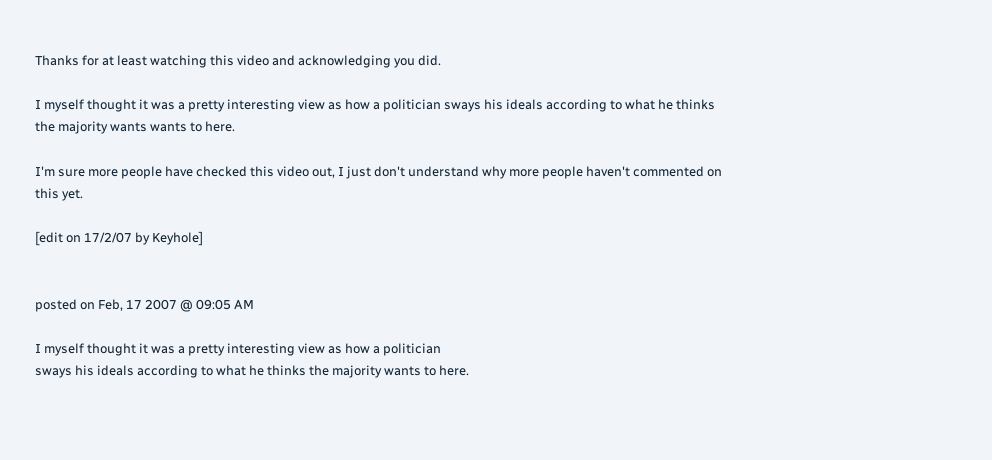Thanks for at least watching this video and acknowledging you did.

I myself thought it was a pretty interesting view as how a politician sways his ideals according to what he thinks the majority wants wants to here.

I'm sure more people have checked this video out, I just don't understand why more people haven't commented on this yet.

[edit on 17/2/07 by Keyhole]


posted on Feb, 17 2007 @ 09:05 AM

I myself thought it was a pretty interesting view as how a politician
sways his ideals according to what he thinks the majority wants to here.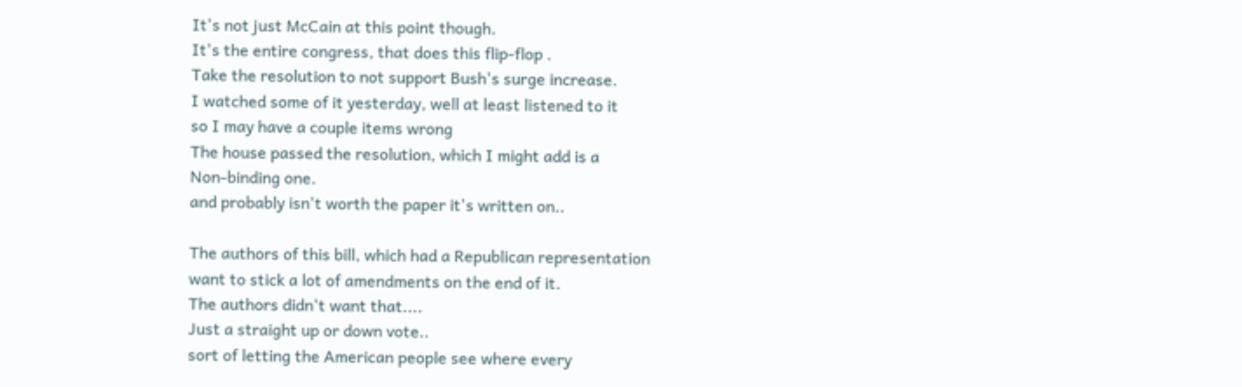It's not just McCain at this point though.
It's the entire congress, that does this flip-flop .
Take the resolution to not support Bush's surge increase.
I watched some of it yesterday, well at least listened to it
so I may have a couple items wrong
The house passed the resolution, which I might add is a
Non-binding one.
and probably isn't worth the paper it's written on..

The authors of this bill, which had a Republican representation
want to stick a lot of amendments on the end of it.
The authors didn't want that....
Just a straight up or down vote..
sort of letting the American people see where every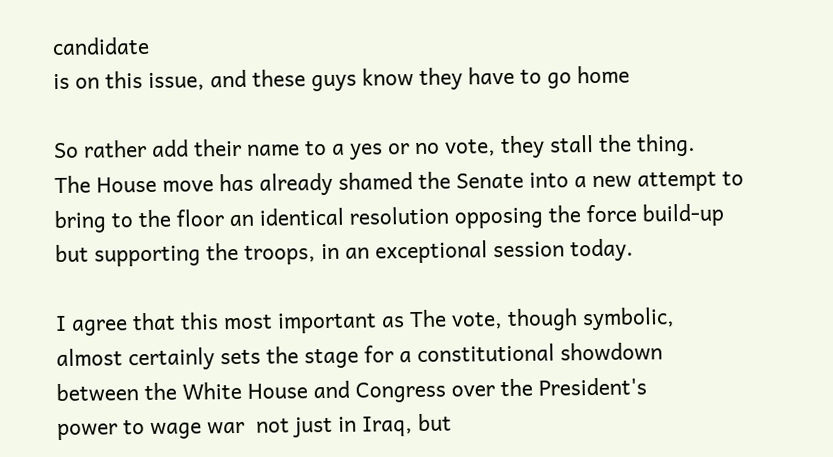candidate
is on this issue, and these guys know they have to go home

So rather add their name to a yes or no vote, they stall the thing.
The House move has already shamed the Senate into a new attempt to bring to the floor an identical resolution opposing the force build-up
but supporting the troops, in an exceptional session today.

I agree that this most important as The vote, though symbolic,
almost certainly sets the stage for a constitutional showdown
between the White House and Congress over the President's
power to wage war  not just in Iraq, but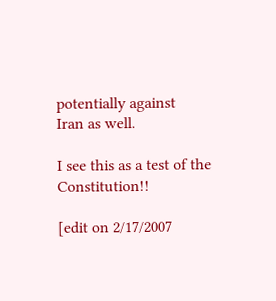potentially against
Iran as well.

I see this as a test of the Constitution!!

[edit on 2/17/2007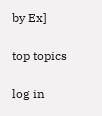by Ex]

top topics

log in